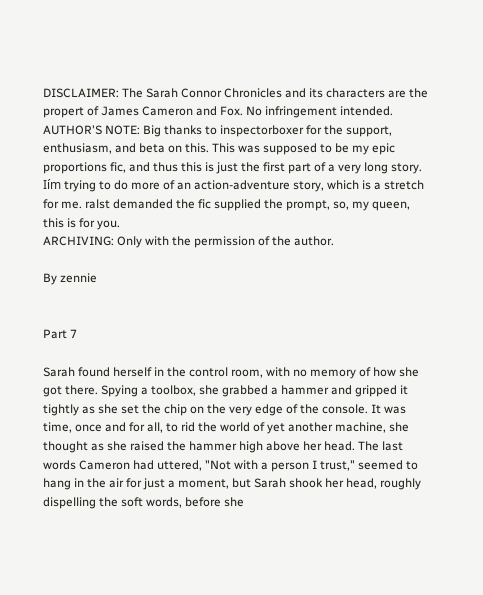DISCLAIMER: The Sarah Connor Chronicles and its characters are the propert of James Cameron and Fox. No infringement intended.
AUTHOR'S NOTE: Big thanks to inspectorboxer for the support, enthusiasm, and beta on this. This was supposed to be my epic proportions fic, and thus this is just the first part of a very long story. Iím trying to do more of an action-adventure story, which is a stretch for me. ralst demanded the fic supplied the prompt, so, my queen, this is for you.
ARCHIVING: Only with the permission of the author.

By zennie


Part 7

Sarah found herself in the control room, with no memory of how she got there. Spying a toolbox, she grabbed a hammer and gripped it tightly as she set the chip on the very edge of the console. It was time, once and for all, to rid the world of yet another machine, she thought as she raised the hammer high above her head. The last words Cameron had uttered, "Not with a person I trust," seemed to hang in the air for just a moment, but Sarah shook her head, roughly dispelling the soft words, before she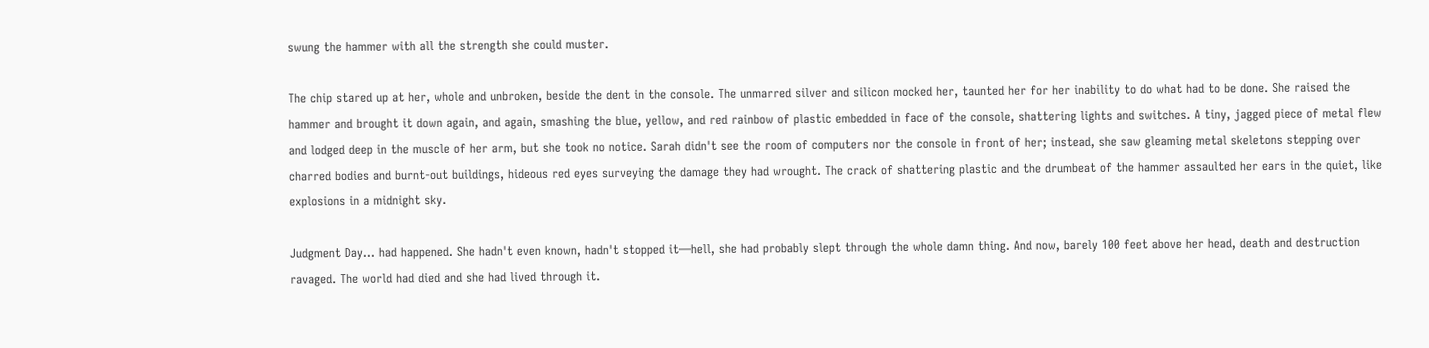swung the hammer with all the strength she could muster.

The chip stared up at her, whole and unbroken, beside the dent in the console. The unmarred silver and silicon mocked her, taunted her for her inability to do what had to be done. She raised the hammer and brought it down again, and again, smashing the blue, yellow, and red rainbow of plastic embedded in face of the console, shattering lights and switches. A tiny, jagged piece of metal flew and lodged deep in the muscle of her arm, but she took no notice. Sarah didn't see the room of computers nor the console in front of her; instead, she saw gleaming metal skeletons stepping over charred bodies and burnt-out buildings, hideous red eyes surveying the damage they had wrought. The crack of shattering plastic and the drumbeat of the hammer assaulted her ears in the quiet, like explosions in a midnight sky.

Judgment Day… had happened. She hadn't even known, hadn't stopped it—hell, she had probably slept through the whole damn thing. And now, barely 100 feet above her head, death and destruction ravaged. The world had died and she had lived through it.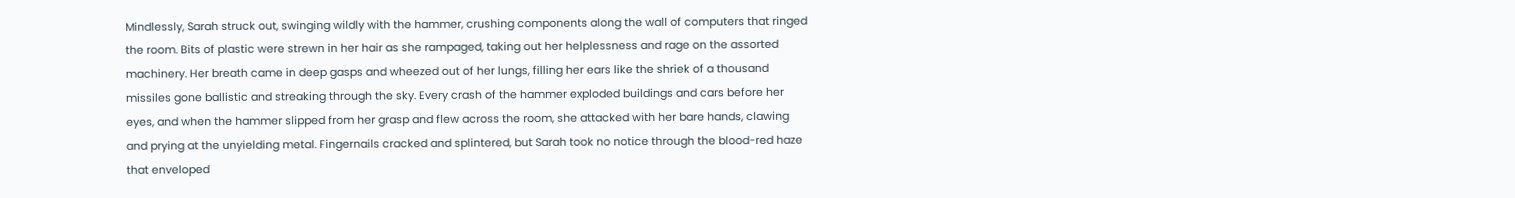Mindlessly, Sarah struck out, swinging wildly with the hammer, crushing components along the wall of computers that ringed the room. Bits of plastic were strewn in her hair as she rampaged, taking out her helplessness and rage on the assorted machinery. Her breath came in deep gasps and wheezed out of her lungs, filling her ears like the shriek of a thousand missiles gone ballistic and streaking through the sky. Every crash of the hammer exploded buildings and cars before her eyes, and when the hammer slipped from her grasp and flew across the room, she attacked with her bare hands, clawing and prying at the unyielding metal. Fingernails cracked and splintered, but Sarah took no notice through the blood-red haze that enveloped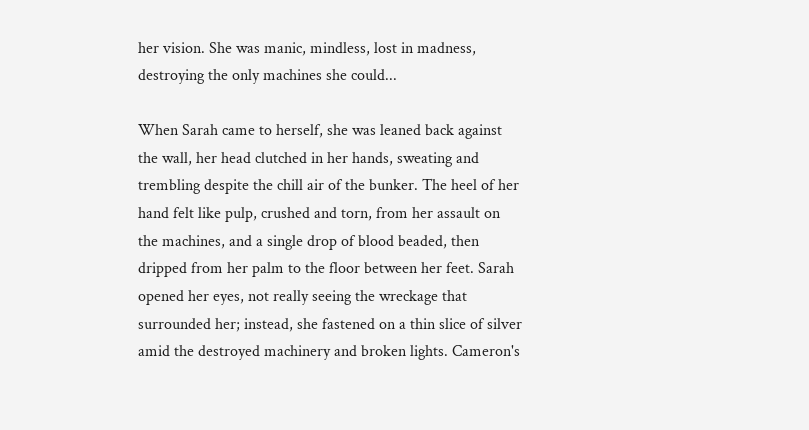her vision. She was manic, mindless, lost in madness, destroying the only machines she could...

When Sarah came to herself, she was leaned back against the wall, her head clutched in her hands, sweating and trembling despite the chill air of the bunker. The heel of her hand felt like pulp, crushed and torn, from her assault on the machines, and a single drop of blood beaded, then dripped from her palm to the floor between her feet. Sarah opened her eyes, not really seeing the wreckage that surrounded her; instead, she fastened on a thin slice of silver amid the destroyed machinery and broken lights. Cameron's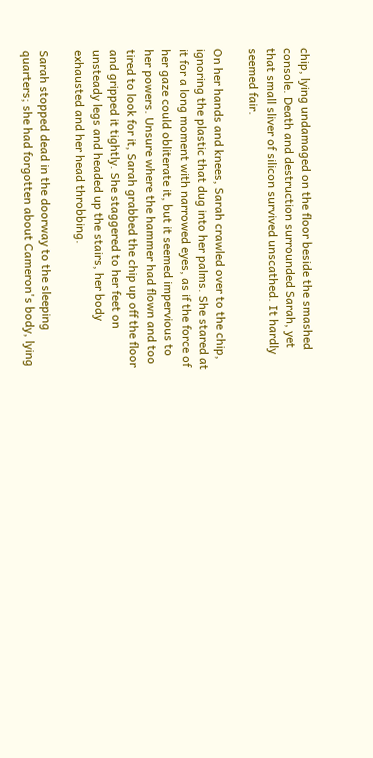chip, lying undamaged on the floor beside the smashed console. Death and destruction surrounded Sarah, yet that small sliver of silicon survived unscathed. It hardly seemed fair.

On her hands and knees, Sarah crawled over to the chip, ignoring the plastic that dug into her palms. She stared at it for a long moment with narrowed eyes, as if the force of her gaze could obliterate it, but it seemed impervious to her powers. Unsure where the hammer had flown and too tired to look for it, Sarah grabbed the chip up off the floor and gripped it tightly. She staggered to her feet on unsteady legs and headed up the stairs, her body exhausted and her head throbbing.

Sarah stopped dead in the doorway to the sleeping quarters; she had forgotten about Cameron's body, lying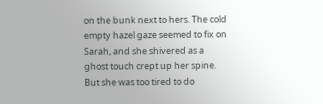on the bunk next to hers. The cold empty hazel gaze seemed to fix on Sarah, and she shivered as a ghost touch crept up her spine. But she was too tired to do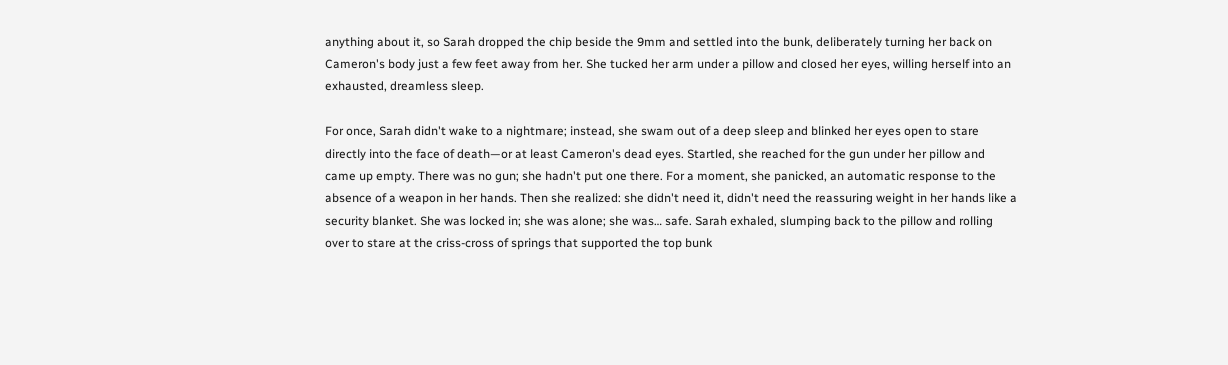anything about it, so Sarah dropped the chip beside the 9mm and settled into the bunk, deliberately turning her back on Cameron's body just a few feet away from her. She tucked her arm under a pillow and closed her eyes, willing herself into an exhausted, dreamless sleep.

For once, Sarah didn't wake to a nightmare; instead, she swam out of a deep sleep and blinked her eyes open to stare directly into the face of death—or at least Cameron's dead eyes. Startled, she reached for the gun under her pillow and came up empty. There was no gun; she hadn't put one there. For a moment, she panicked, an automatic response to the absence of a weapon in her hands. Then she realized: she didn't need it, didn't need the reassuring weight in her hands like a security blanket. She was locked in; she was alone; she was… safe. Sarah exhaled, slumping back to the pillow and rolling over to stare at the criss-cross of springs that supported the top bunk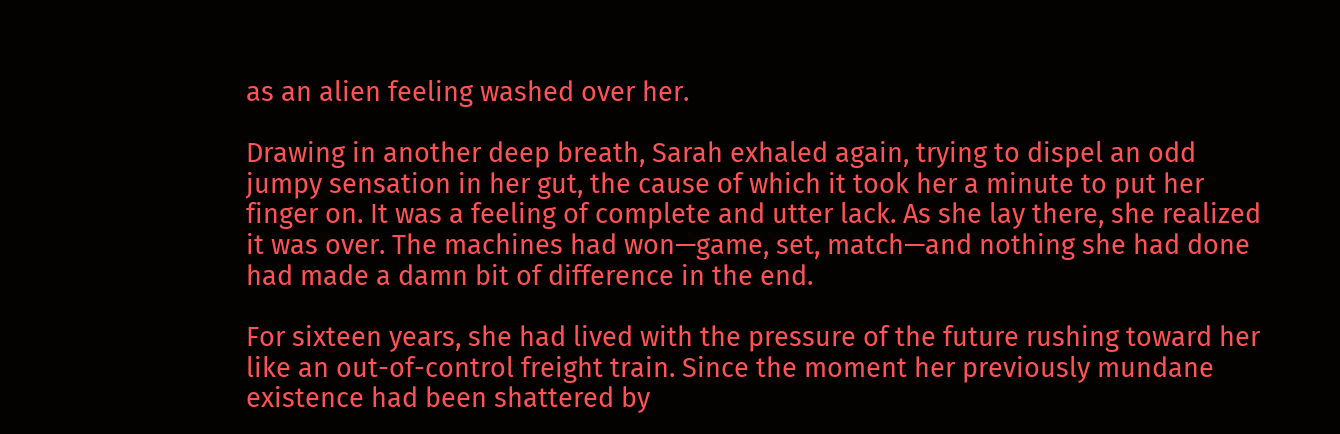as an alien feeling washed over her.

Drawing in another deep breath, Sarah exhaled again, trying to dispel an odd jumpy sensation in her gut, the cause of which it took her a minute to put her finger on. It was a feeling of complete and utter lack. As she lay there, she realized it was over. The machines had won—game, set, match—and nothing she had done had made a damn bit of difference in the end.

For sixteen years, she had lived with the pressure of the future rushing toward her like an out-of-control freight train. Since the moment her previously mundane existence had been shattered by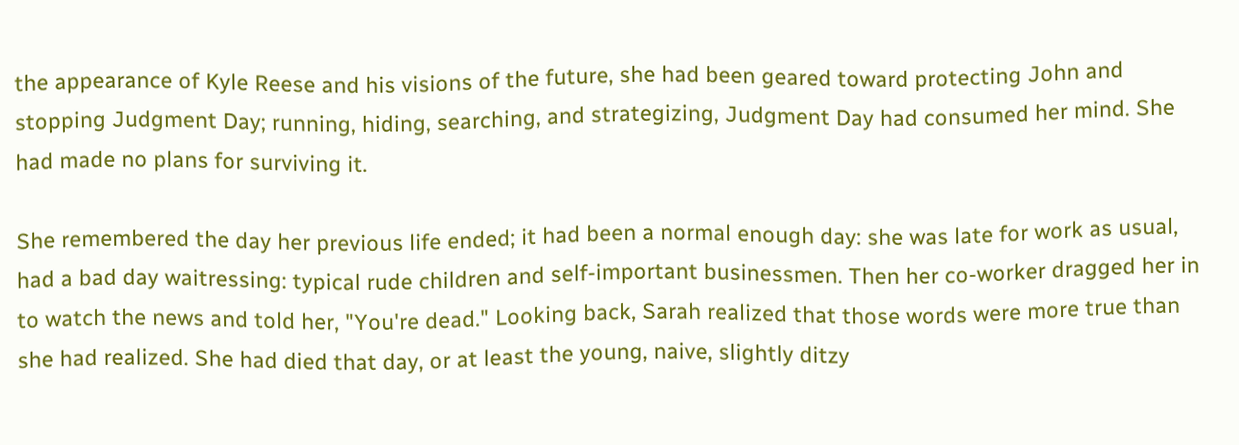the appearance of Kyle Reese and his visions of the future, she had been geared toward protecting John and stopping Judgment Day; running, hiding, searching, and strategizing, Judgment Day had consumed her mind. She had made no plans for surviving it.

She remembered the day her previous life ended; it had been a normal enough day: she was late for work as usual, had a bad day waitressing: typical rude children and self-important businessmen. Then her co-worker dragged her in to watch the news and told her, "You're dead." Looking back, Sarah realized that those words were more true than she had realized. She had died that day, or at least the young, naive, slightly ditzy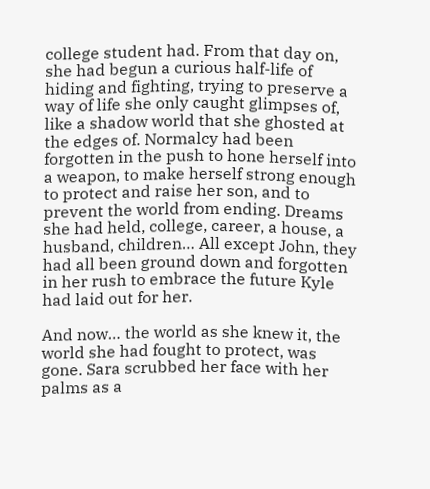college student had. From that day on, she had begun a curious half-life of hiding and fighting, trying to preserve a way of life she only caught glimpses of, like a shadow world that she ghosted at the edges of. Normalcy had been forgotten in the push to hone herself into a weapon, to make herself strong enough to protect and raise her son, and to prevent the world from ending. Dreams she had held, college, career, a house, a husband, children… All except John, they had all been ground down and forgotten in her rush to embrace the future Kyle had laid out for her.

And now… the world as she knew it, the world she had fought to protect, was gone. Sara scrubbed her face with her palms as a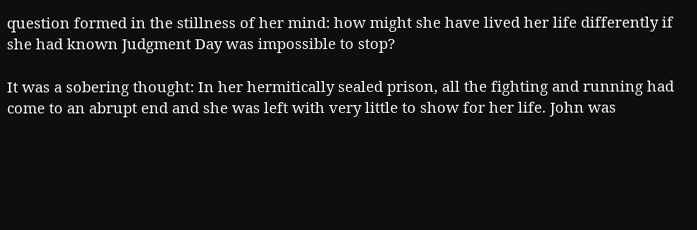question formed in the stillness of her mind: how might she have lived her life differently if she had known Judgment Day was impossible to stop?

It was a sobering thought: In her hermitically sealed prison, all the fighting and running had come to an abrupt end and she was left with very little to show for her life. John was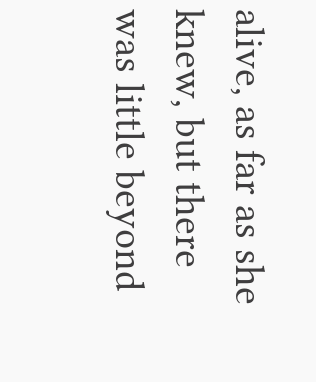alive, as far as she knew, but there was little beyond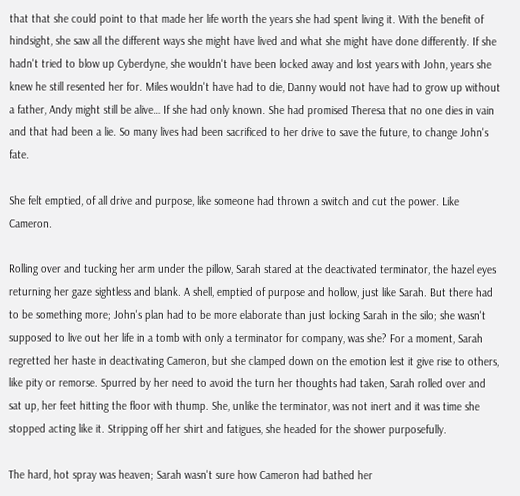that that she could point to that made her life worth the years she had spent living it. With the benefit of hindsight, she saw all the different ways she might have lived and what she might have done differently. If she hadn't tried to blow up Cyberdyne, she wouldn't have been locked away and lost years with John, years she knew he still resented her for. Miles wouldn't have had to die, Danny would not have had to grow up without a father, Andy might still be alive… If she had only known. She had promised Theresa that no one dies in vain and that had been a lie. So many lives had been sacrificed to her drive to save the future, to change John's fate.

She felt emptied, of all drive and purpose, like someone had thrown a switch and cut the power. Like Cameron.

Rolling over and tucking her arm under the pillow, Sarah stared at the deactivated terminator, the hazel eyes returning her gaze sightless and blank. A shell, emptied of purpose and hollow, just like Sarah. But there had to be something more; John's plan had to be more elaborate than just locking Sarah in the silo; she wasn't supposed to live out her life in a tomb with only a terminator for company, was she? For a moment, Sarah regretted her haste in deactivating Cameron, but she clamped down on the emotion lest it give rise to others, like pity or remorse. Spurred by her need to avoid the turn her thoughts had taken, Sarah rolled over and sat up, her feet hitting the floor with thump. She, unlike the terminator, was not inert and it was time she stopped acting like it. Stripping off her shirt and fatigues, she headed for the shower purposefully.

The hard, hot spray was heaven; Sarah wasn't sure how Cameron had bathed her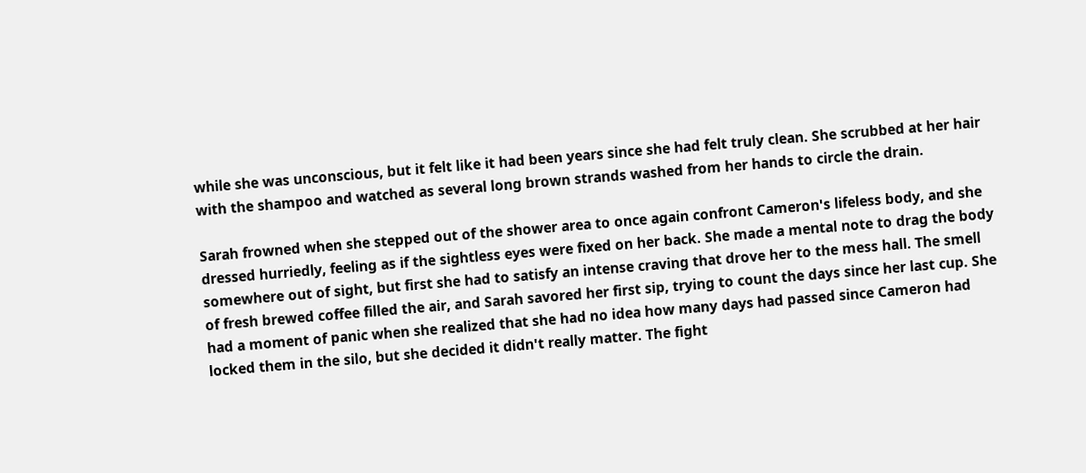while she was unconscious, but it felt like it had been years since she had felt truly clean. She scrubbed at her hair with the shampoo and watched as several long brown strands washed from her hands to circle the drain.

Sarah frowned when she stepped out of the shower area to once again confront Cameron's lifeless body, and she dressed hurriedly, feeling as if the sightless eyes were fixed on her back. She made a mental note to drag the body somewhere out of sight, but first she had to satisfy an intense craving that drove her to the mess hall. The smell of fresh brewed coffee filled the air, and Sarah savored her first sip, trying to count the days since her last cup. She had a moment of panic when she realized that she had no idea how many days had passed since Cameron had locked them in the silo, but she decided it didn't really matter. The fight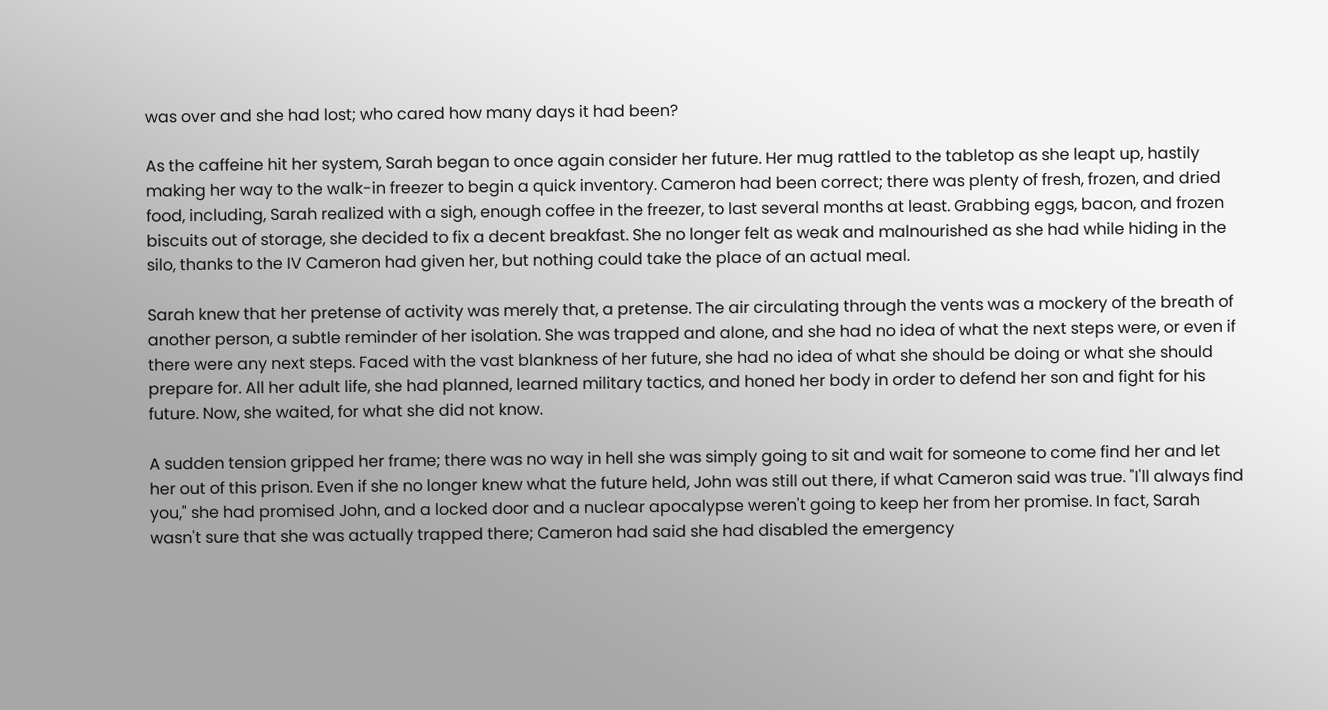was over and she had lost; who cared how many days it had been?

As the caffeine hit her system, Sarah began to once again consider her future. Her mug rattled to the tabletop as she leapt up, hastily making her way to the walk-in freezer to begin a quick inventory. Cameron had been correct; there was plenty of fresh, frozen, and dried food, including, Sarah realized with a sigh, enough coffee in the freezer, to last several months at least. Grabbing eggs, bacon, and frozen biscuits out of storage, she decided to fix a decent breakfast. She no longer felt as weak and malnourished as she had while hiding in the silo, thanks to the IV Cameron had given her, but nothing could take the place of an actual meal.

Sarah knew that her pretense of activity was merely that, a pretense. The air circulating through the vents was a mockery of the breath of another person, a subtle reminder of her isolation. She was trapped and alone, and she had no idea of what the next steps were, or even if there were any next steps. Faced with the vast blankness of her future, she had no idea of what she should be doing or what she should prepare for. All her adult life, she had planned, learned military tactics, and honed her body in order to defend her son and fight for his future. Now, she waited, for what she did not know.

A sudden tension gripped her frame; there was no way in hell she was simply going to sit and wait for someone to come find her and let her out of this prison. Even if she no longer knew what the future held, John was still out there, if what Cameron said was true. "I'll always find you," she had promised John, and a locked door and a nuclear apocalypse weren't going to keep her from her promise. In fact, Sarah wasn't sure that she was actually trapped there; Cameron had said she had disabled the emergency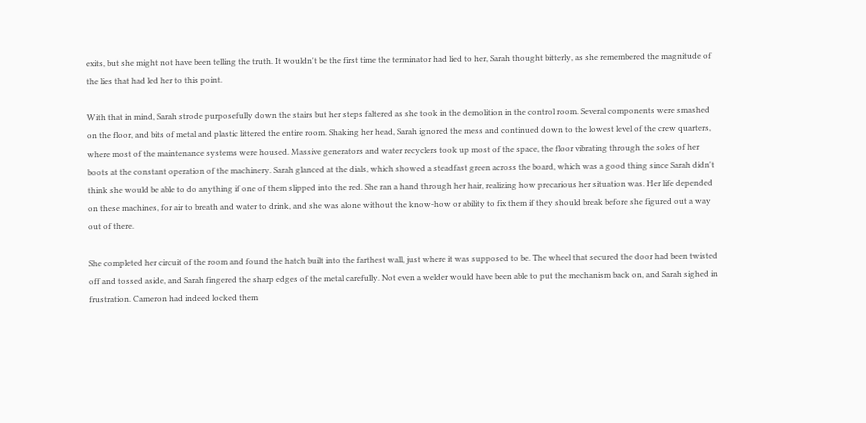exits, but she might not have been telling the truth. It wouldn't be the first time the terminator had lied to her, Sarah thought bitterly, as she remembered the magnitude of the lies that had led her to this point.

With that in mind, Sarah strode purposefully down the stairs but her steps faltered as she took in the demolition in the control room. Several components were smashed on the floor, and bits of metal and plastic littered the entire room. Shaking her head, Sarah ignored the mess and continued down to the lowest level of the crew quarters, where most of the maintenance systems were housed. Massive generators and water recyclers took up most of the space, the floor vibrating through the soles of her boots at the constant operation of the machinery. Sarah glanced at the dials, which showed a steadfast green across the board, which was a good thing since Sarah didn't think she would be able to do anything if one of them slipped into the red. She ran a hand through her hair, realizing how precarious her situation was. Her life depended on these machines, for air to breath and water to drink, and she was alone without the know-how or ability to fix them if they should break before she figured out a way out of there.

She completed her circuit of the room and found the hatch built into the farthest wall, just where it was supposed to be. The wheel that secured the door had been twisted off and tossed aside, and Sarah fingered the sharp edges of the metal carefully. Not even a welder would have been able to put the mechanism back on, and Sarah sighed in frustration. Cameron had indeed locked them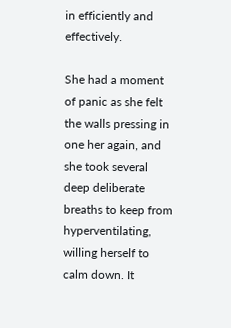in efficiently and effectively.

She had a moment of panic as she felt the walls pressing in one her again, and she took several deep deliberate breaths to keep from hyperventilating, willing herself to calm down. It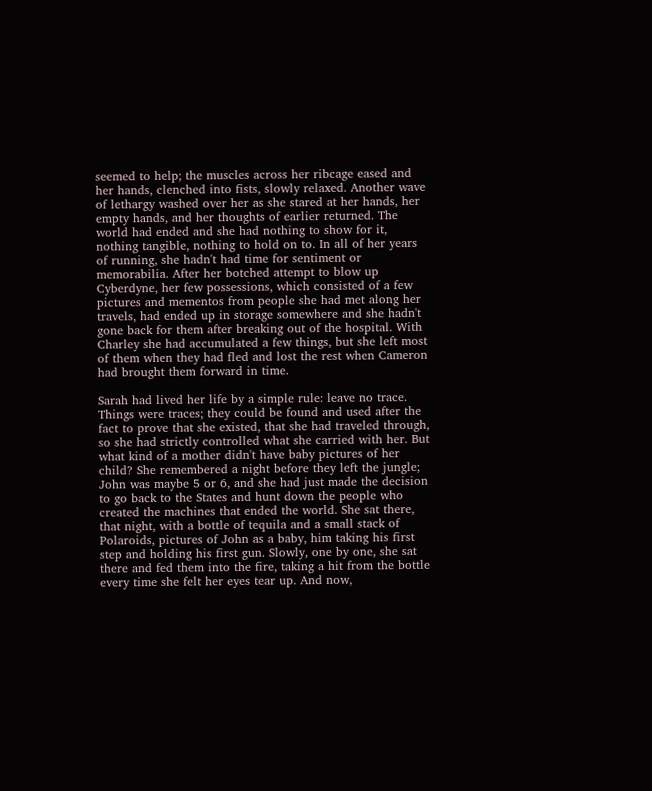seemed to help; the muscles across her ribcage eased and her hands, clenched into fists, slowly relaxed. Another wave of lethargy washed over her as she stared at her hands, her empty hands, and her thoughts of earlier returned. The world had ended and she had nothing to show for it, nothing tangible, nothing to hold on to. In all of her years of running, she hadn't had time for sentiment or memorabilia. After her botched attempt to blow up Cyberdyne, her few possessions, which consisted of a few pictures and mementos from people she had met along her travels, had ended up in storage somewhere and she hadn't gone back for them after breaking out of the hospital. With Charley she had accumulated a few things, but she left most of them when they had fled and lost the rest when Cameron had brought them forward in time.

Sarah had lived her life by a simple rule: leave no trace. Things were traces; they could be found and used after the fact to prove that she existed, that she had traveled through, so she had strictly controlled what she carried with her. But what kind of a mother didn't have baby pictures of her child? She remembered a night before they left the jungle; John was maybe 5 or 6, and she had just made the decision to go back to the States and hunt down the people who created the machines that ended the world. She sat there, that night, with a bottle of tequila and a small stack of Polaroids, pictures of John as a baby, him taking his first step and holding his first gun. Slowly, one by one, she sat there and fed them into the fire, taking a hit from the bottle every time she felt her eyes tear up. And now,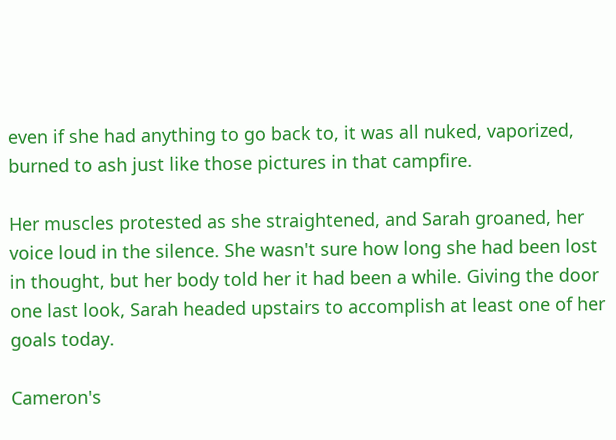even if she had anything to go back to, it was all nuked, vaporized, burned to ash just like those pictures in that campfire.

Her muscles protested as she straightened, and Sarah groaned, her voice loud in the silence. She wasn't sure how long she had been lost in thought, but her body told her it had been a while. Giving the door one last look, Sarah headed upstairs to accomplish at least one of her goals today.

Cameron's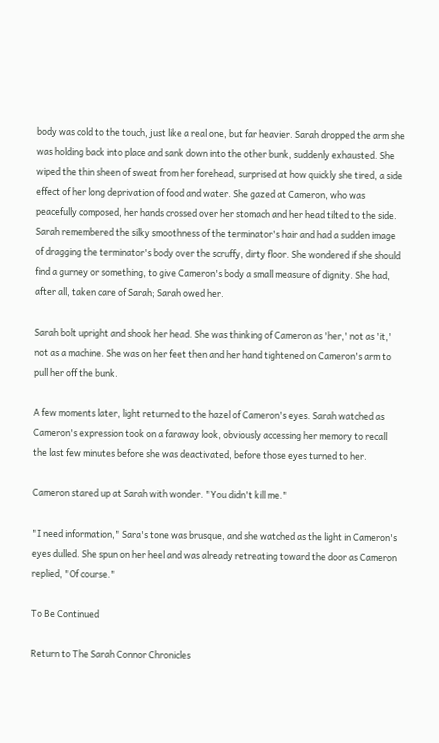body was cold to the touch, just like a real one, but far heavier. Sarah dropped the arm she was holding back into place and sank down into the other bunk, suddenly exhausted. She wiped the thin sheen of sweat from her forehead, surprised at how quickly she tired, a side effect of her long deprivation of food and water. She gazed at Cameron, who was peacefully composed, her hands crossed over her stomach and her head tilted to the side. Sarah remembered the silky smoothness of the terminator's hair and had a sudden image of dragging the terminator's body over the scruffy, dirty floor. She wondered if she should find a gurney or something, to give Cameron's body a small measure of dignity. She had, after all, taken care of Sarah; Sarah owed her.

Sarah bolt upright and shook her head. She was thinking of Cameron as 'her,' not as 'it,' not as a machine. She was on her feet then and her hand tightened on Cameron's arm to pull her off the bunk.

A few moments later, light returned to the hazel of Cameron's eyes. Sarah watched as Cameron's expression took on a faraway look, obviously accessing her memory to recall the last few minutes before she was deactivated, before those eyes turned to her.

Cameron stared up at Sarah with wonder. "You didn't kill me."

"I need information," Sara's tone was brusque, and she watched as the light in Cameron's eyes dulled. She spun on her heel and was already retreating toward the door as Cameron replied, "Of course."

To Be Continued

Return to The Sarah Connor Chronicles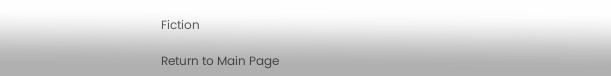Fiction

Return to Main Page